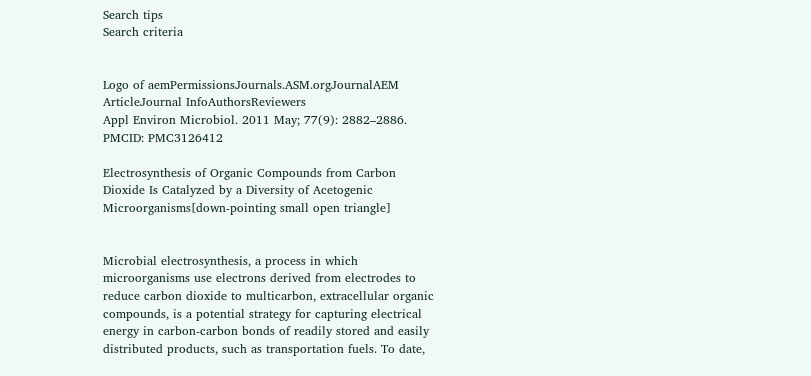Search tips
Search criteria


Logo of aemPermissionsJournals.ASM.orgJournalAEM ArticleJournal InfoAuthorsReviewers
Appl Environ Microbiol. 2011 May; 77(9): 2882–2886.
PMCID: PMC3126412

Electrosynthesis of Organic Compounds from Carbon Dioxide Is Catalyzed by a Diversity of Acetogenic Microorganisms[down-pointing small open triangle]


Microbial electrosynthesis, a process in which microorganisms use electrons derived from electrodes to reduce carbon dioxide to multicarbon, extracellular organic compounds, is a potential strategy for capturing electrical energy in carbon-carbon bonds of readily stored and easily distributed products, such as transportation fuels. To date,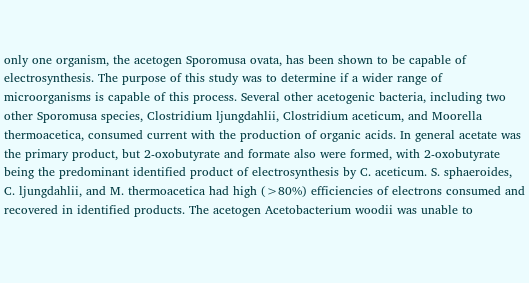only one organism, the acetogen Sporomusa ovata, has been shown to be capable of electrosynthesis. The purpose of this study was to determine if a wider range of microorganisms is capable of this process. Several other acetogenic bacteria, including two other Sporomusa species, Clostridium ljungdahlii, Clostridium aceticum, and Moorella thermoacetica, consumed current with the production of organic acids. In general acetate was the primary product, but 2-oxobutyrate and formate also were formed, with 2-oxobutyrate being the predominant identified product of electrosynthesis by C. aceticum. S. sphaeroides, C. ljungdahlii, and M. thermoacetica had high (>80%) efficiencies of electrons consumed and recovered in identified products. The acetogen Acetobacterium woodii was unable to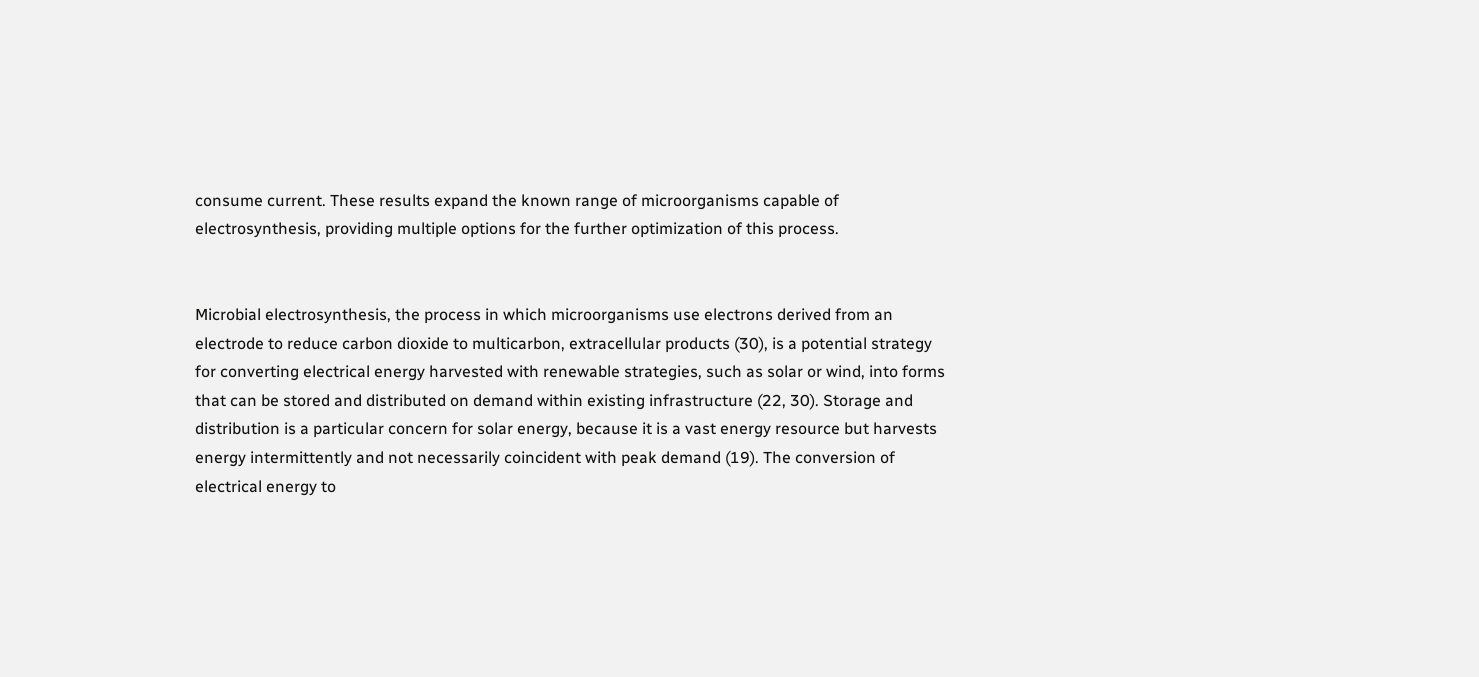consume current. These results expand the known range of microorganisms capable of electrosynthesis, providing multiple options for the further optimization of this process.


Microbial electrosynthesis, the process in which microorganisms use electrons derived from an electrode to reduce carbon dioxide to multicarbon, extracellular products (30), is a potential strategy for converting electrical energy harvested with renewable strategies, such as solar or wind, into forms that can be stored and distributed on demand within existing infrastructure (22, 30). Storage and distribution is a particular concern for solar energy, because it is a vast energy resource but harvests energy intermittently and not necessarily coincident with peak demand (19). The conversion of electrical energy to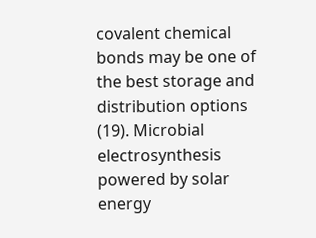covalent chemical bonds may be one of the best storage and distribution options (19). Microbial electrosynthesis powered by solar energy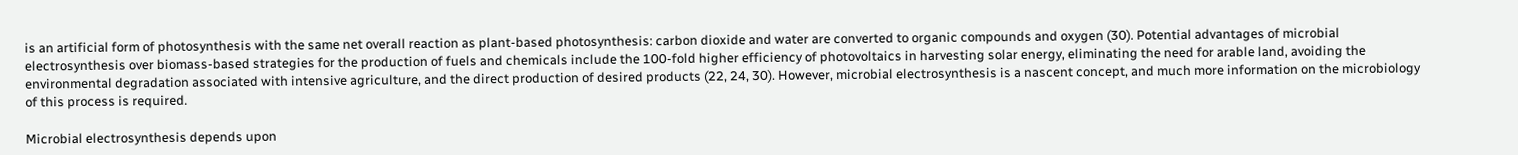is an artificial form of photosynthesis with the same net overall reaction as plant-based photosynthesis: carbon dioxide and water are converted to organic compounds and oxygen (30). Potential advantages of microbial electrosynthesis over biomass-based strategies for the production of fuels and chemicals include the 100-fold higher efficiency of photovoltaics in harvesting solar energy, eliminating the need for arable land, avoiding the environmental degradation associated with intensive agriculture, and the direct production of desired products (22, 24, 30). However, microbial electrosynthesis is a nascent concept, and much more information on the microbiology of this process is required.

Microbial electrosynthesis depends upon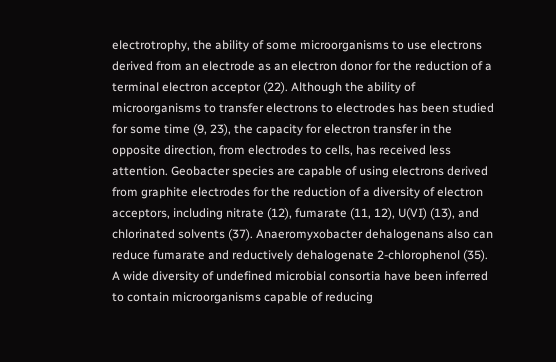electrotrophy, the ability of some microorganisms to use electrons derived from an electrode as an electron donor for the reduction of a terminal electron acceptor (22). Although the ability of microorganisms to transfer electrons to electrodes has been studied for some time (9, 23), the capacity for electron transfer in the opposite direction, from electrodes to cells, has received less attention. Geobacter species are capable of using electrons derived from graphite electrodes for the reduction of a diversity of electron acceptors, including nitrate (12), fumarate (11, 12), U(VI) (13), and chlorinated solvents (37). Anaeromyxobacter dehalogenans also can reduce fumarate and reductively dehalogenate 2-chlorophenol (35). A wide diversity of undefined microbial consortia have been inferred to contain microorganisms capable of reducing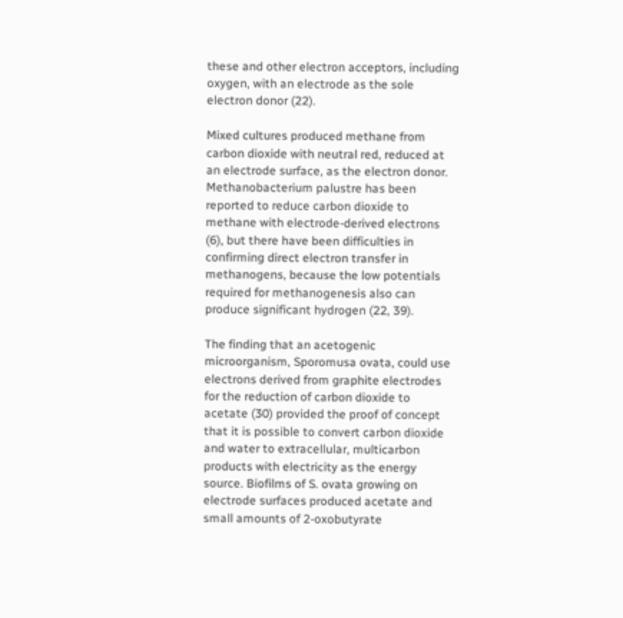these and other electron acceptors, including oxygen, with an electrode as the sole electron donor (22).

Mixed cultures produced methane from carbon dioxide with neutral red, reduced at an electrode surface, as the electron donor. Methanobacterium palustre has been reported to reduce carbon dioxide to methane with electrode-derived electrons (6), but there have been difficulties in confirming direct electron transfer in methanogens, because the low potentials required for methanogenesis also can produce significant hydrogen (22, 39).

The finding that an acetogenic microorganism, Sporomusa ovata, could use electrons derived from graphite electrodes for the reduction of carbon dioxide to acetate (30) provided the proof of concept that it is possible to convert carbon dioxide and water to extracellular, multicarbon products with electricity as the energy source. Biofilms of S. ovata growing on electrode surfaces produced acetate and small amounts of 2-oxobutyrate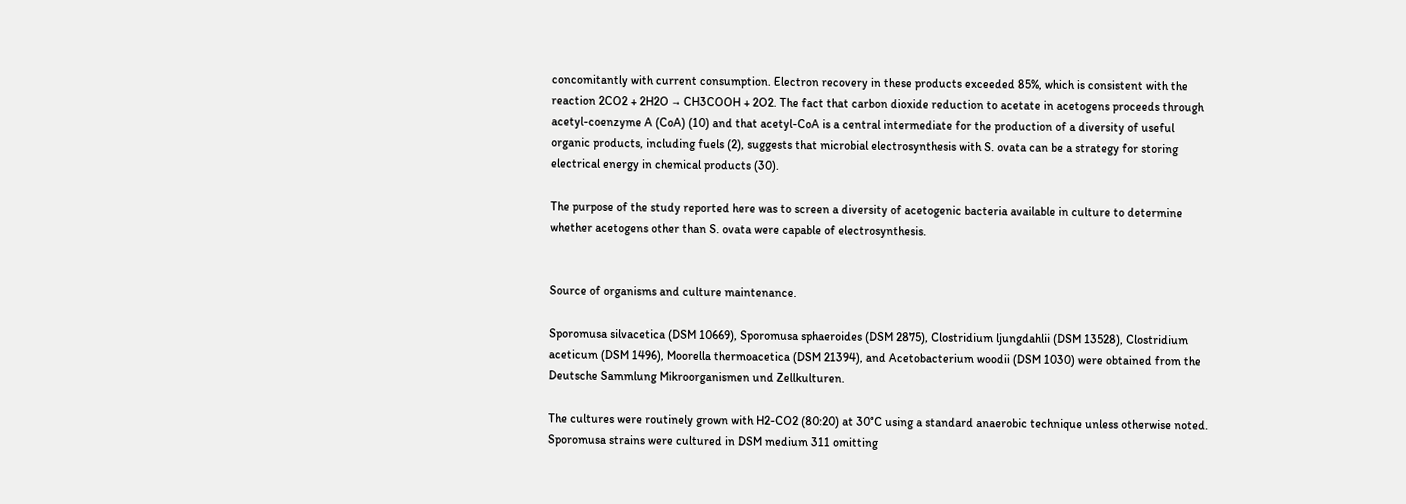concomitantly with current consumption. Electron recovery in these products exceeded 85%, which is consistent with the reaction 2CO2 + 2H2O → CH3COOH + 2O2. The fact that carbon dioxide reduction to acetate in acetogens proceeds through acetyl-coenzyme A (CoA) (10) and that acetyl-CoA is a central intermediate for the production of a diversity of useful organic products, including fuels (2), suggests that microbial electrosynthesis with S. ovata can be a strategy for storing electrical energy in chemical products (30).

The purpose of the study reported here was to screen a diversity of acetogenic bacteria available in culture to determine whether acetogens other than S. ovata were capable of electrosynthesis.


Source of organisms and culture maintenance.

Sporomusa silvacetica (DSM 10669), Sporomusa sphaeroides (DSM 2875), Clostridium ljungdahlii (DSM 13528), Clostridium aceticum (DSM 1496), Moorella thermoacetica (DSM 21394), and Acetobacterium woodii (DSM 1030) were obtained from the Deutsche Sammlung Mikroorganismen und Zellkulturen.

The cultures were routinely grown with H2-CO2 (80:20) at 30°C using a standard anaerobic technique unless otherwise noted. Sporomusa strains were cultured in DSM medium 311 omitting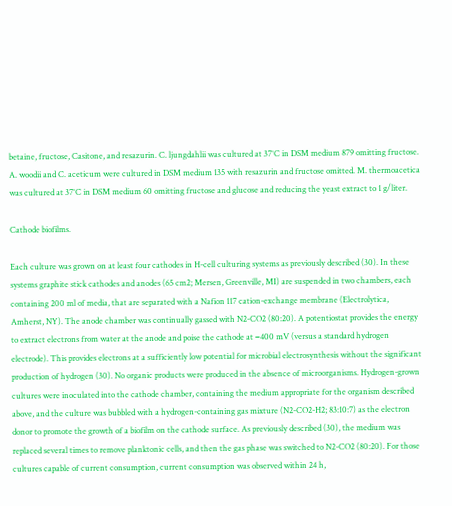betaine, fructose, Casitone, and resazurin. C. ljungdahlii was cultured at 37°C in DSM medium 879 omitting fructose. A. woodii and C. aceticum were cultured in DSM medium 135 with resazurin and fructose omitted. M. thermoacetica was cultured at 37°C in DSM medium 60 omitting fructose and glucose and reducing the yeast extract to 1 g/liter.

Cathode biofilms.

Each culture was grown on at least four cathodes in H-cell culturing systems as previously described (30). In these systems graphite stick cathodes and anodes (65 cm2; Mersen, Greenville, MI) are suspended in two chambers, each containing 200 ml of media, that are separated with a Nafion 117 cation-exchange membrane (Electrolytica, Amherst, NY). The anode chamber was continually gassed with N2-CO2 (80:20). A potentiostat provides the energy to extract electrons from water at the anode and poise the cathode at −400 mV (versus a standard hydrogen electrode). This provides electrons at a sufficiently low potential for microbial electrosynthesis without the significant production of hydrogen (30). No organic products were produced in the absence of microorganisms. Hydrogen-grown cultures were inoculated into the cathode chamber, containing the medium appropriate for the organism described above, and the culture was bubbled with a hydrogen-containing gas mixture (N2-CO2-H2; 83:10:7) as the electron donor to promote the growth of a biofilm on the cathode surface. As previously described (30), the medium was replaced several times to remove planktonic cells, and then the gas phase was switched to N2-CO2 (80:20). For those cultures capable of current consumption, current consumption was observed within 24 h,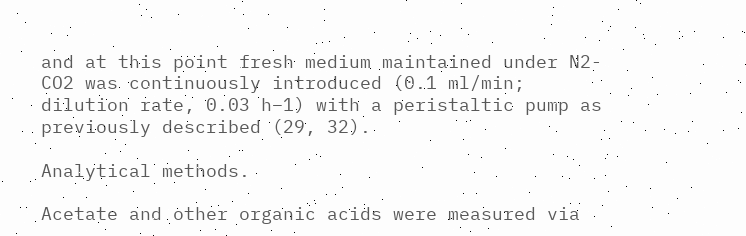and at this point fresh medium maintained under N2-CO2 was continuously introduced (0.1 ml/min; dilution rate, 0.03 h−1) with a peristaltic pump as previously described (29, 32).

Analytical methods.

Acetate and other organic acids were measured via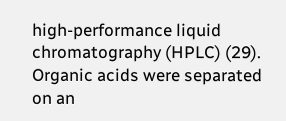high-performance liquid chromatography (HPLC) (29). Organic acids were separated on an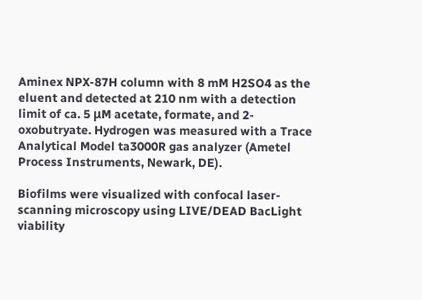Aminex NPX-87H column with 8 mM H2SO4 as the eluent and detected at 210 nm with a detection limit of ca. 5 μM acetate, formate, and 2-oxobutryate. Hydrogen was measured with a Trace Analytical Model ta3000R gas analyzer (Ametel Process Instruments, Newark, DE).

Biofilms were visualized with confocal laser-scanning microscopy using LIVE/DEAD BacLight viability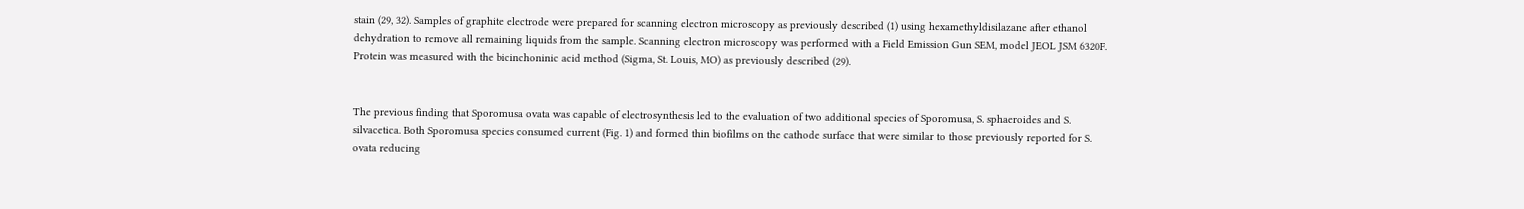stain (29, 32). Samples of graphite electrode were prepared for scanning electron microscopy as previously described (1) using hexamethyldisilazane after ethanol dehydration to remove all remaining liquids from the sample. Scanning electron microscopy was performed with a Field Emission Gun SEM, model JEOL JSM 6320F. Protein was measured with the bicinchoninic acid method (Sigma, St. Louis, MO) as previously described (29).


The previous finding that Sporomusa ovata was capable of electrosynthesis led to the evaluation of two additional species of Sporomusa, S. sphaeroides and S. silvacetica. Both Sporomusa species consumed current (Fig. 1) and formed thin biofilms on the cathode surface that were similar to those previously reported for S. ovata reducing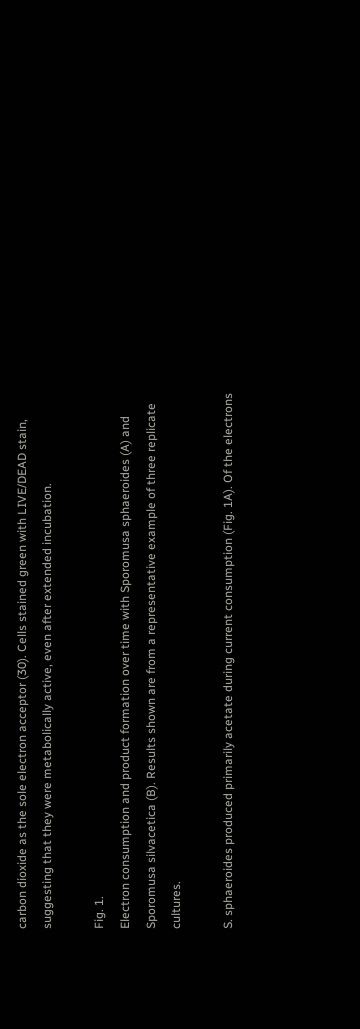carbon dioxide as the sole electron acceptor (30). Cells stained green with LIVE/DEAD stain, suggesting that they were metabolically active, even after extended incubation.

Fig. 1.
Electron consumption and product formation over time with Sporomusa sphaeroides (A) and Sporomusa silvacetica (B). Results shown are from a representative example of three replicate cultures.

S. sphaeroides produced primarily acetate during current consumption (Fig. 1A). Of the electrons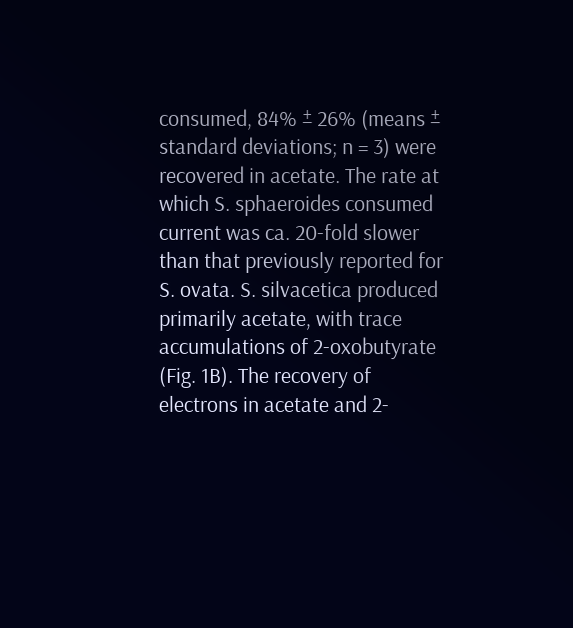consumed, 84% ± 26% (means ± standard deviations; n = 3) were recovered in acetate. The rate at which S. sphaeroides consumed current was ca. 20-fold slower than that previously reported for S. ovata. S. silvacetica produced primarily acetate, with trace accumulations of 2-oxobutyrate (Fig. 1B). The recovery of electrons in acetate and 2-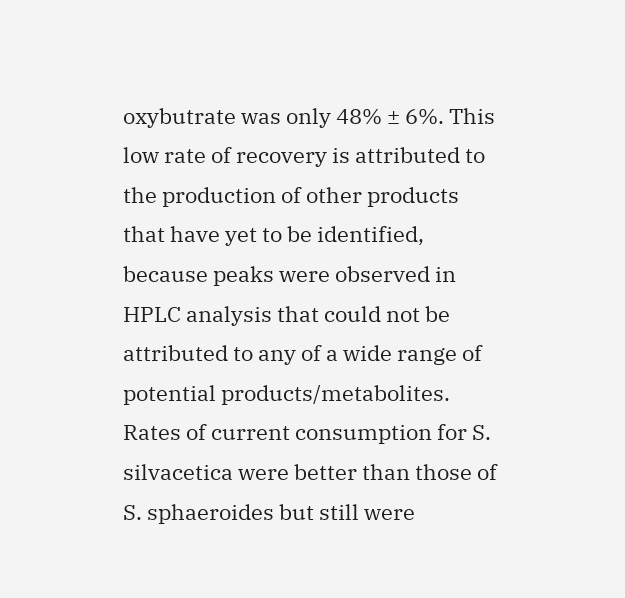oxybutrate was only 48% ± 6%. This low rate of recovery is attributed to the production of other products that have yet to be identified, because peaks were observed in HPLC analysis that could not be attributed to any of a wide range of potential products/metabolites. Rates of current consumption for S. silvacetica were better than those of S. sphaeroides but still were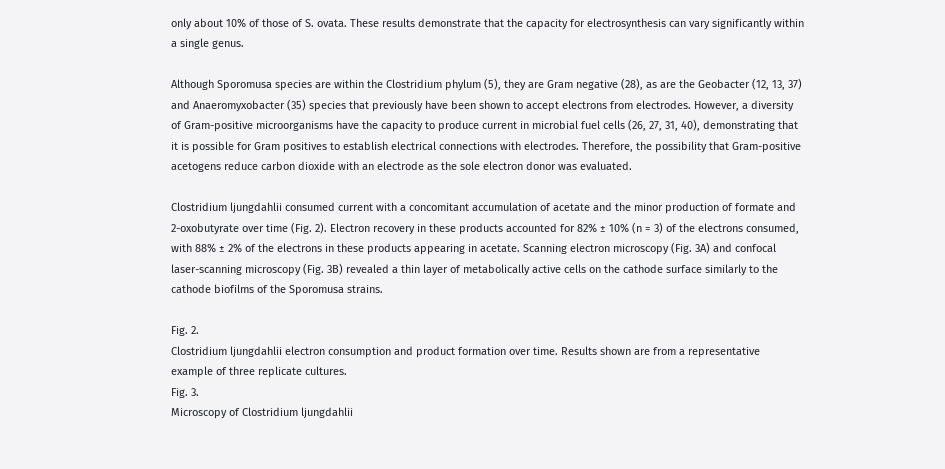only about 10% of those of S. ovata. These results demonstrate that the capacity for electrosynthesis can vary significantly within a single genus.

Although Sporomusa species are within the Clostridium phylum (5), they are Gram negative (28), as are the Geobacter (12, 13, 37) and Anaeromyxobacter (35) species that previously have been shown to accept electrons from electrodes. However, a diversity of Gram-positive microorganisms have the capacity to produce current in microbial fuel cells (26, 27, 31, 40), demonstrating that it is possible for Gram positives to establish electrical connections with electrodes. Therefore, the possibility that Gram-positive acetogens reduce carbon dioxide with an electrode as the sole electron donor was evaluated.

Clostridium ljungdahlii consumed current with a concomitant accumulation of acetate and the minor production of formate and 2-oxobutyrate over time (Fig. 2). Electron recovery in these products accounted for 82% ± 10% (n = 3) of the electrons consumed, with 88% ± 2% of the electrons in these products appearing in acetate. Scanning electron microscopy (Fig. 3A) and confocal laser-scanning microscopy (Fig. 3B) revealed a thin layer of metabolically active cells on the cathode surface similarly to the cathode biofilms of the Sporomusa strains.

Fig. 2.
Clostridium ljungdahlii electron consumption and product formation over time. Results shown are from a representative example of three replicate cultures.
Fig. 3.
Microscopy of Clostridium ljungdahlii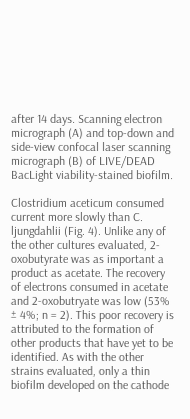after 14 days. Scanning electron micrograph (A) and top-down and side-view confocal laser scanning micrograph (B) of LIVE/DEAD BacLight viability-stained biofilm.

Clostridium aceticum consumed current more slowly than C. ljungdahlii (Fig. 4). Unlike any of the other cultures evaluated, 2-oxobutyrate was as important a product as acetate. The recovery of electrons consumed in acetate and 2-oxobutryate was low (53% ± 4%; n = 2). This poor recovery is attributed to the formation of other products that have yet to be identified. As with the other strains evaluated, only a thin biofilm developed on the cathode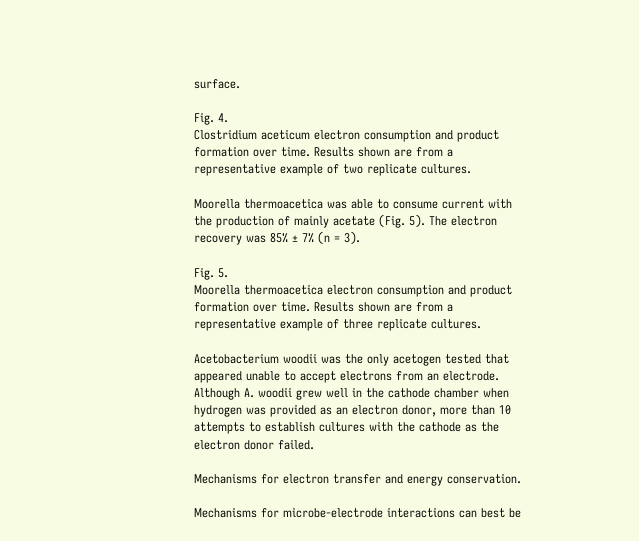surface.

Fig. 4.
Clostridium aceticum electron consumption and product formation over time. Results shown are from a representative example of two replicate cultures.

Moorella thermoacetica was able to consume current with the production of mainly acetate (Fig. 5). The electron recovery was 85% ± 7% (n = 3).

Fig. 5.
Moorella thermoacetica electron consumption and product formation over time. Results shown are from a representative example of three replicate cultures.

Acetobacterium woodii was the only acetogen tested that appeared unable to accept electrons from an electrode. Although A. woodii grew well in the cathode chamber when hydrogen was provided as an electron donor, more than 10 attempts to establish cultures with the cathode as the electron donor failed.

Mechanisms for electron transfer and energy conservation.

Mechanisms for microbe-electrode interactions can best be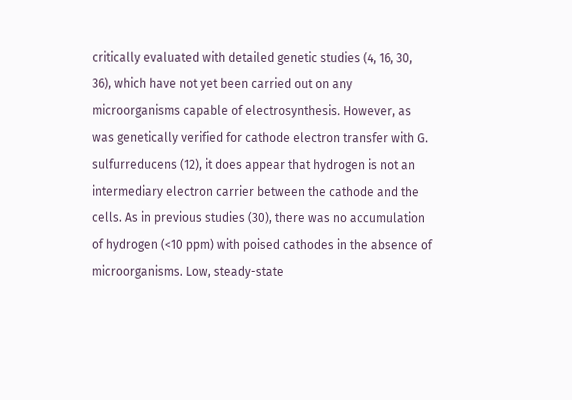critically evaluated with detailed genetic studies (4, 16, 30, 36), which have not yet been carried out on any microorganisms capable of electrosynthesis. However, as was genetically verified for cathode electron transfer with G. sulfurreducens (12), it does appear that hydrogen is not an intermediary electron carrier between the cathode and the cells. As in previous studies (30), there was no accumulation of hydrogen (<10 ppm) with poised cathodes in the absence of microorganisms. Low, steady-state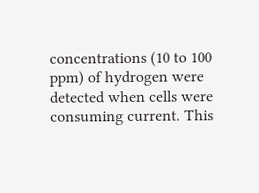concentrations (10 to 100 ppm) of hydrogen were detected when cells were consuming current. This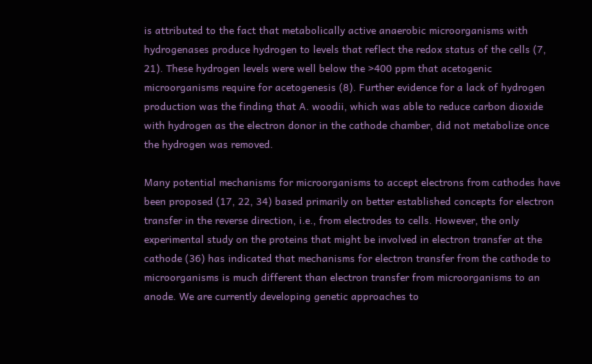is attributed to the fact that metabolically active anaerobic microorganisms with hydrogenases produce hydrogen to levels that reflect the redox status of the cells (7, 21). These hydrogen levels were well below the >400 ppm that acetogenic microorganisms require for acetogenesis (8). Further evidence for a lack of hydrogen production was the finding that A. woodii, which was able to reduce carbon dioxide with hydrogen as the electron donor in the cathode chamber, did not metabolize once the hydrogen was removed.

Many potential mechanisms for microorganisms to accept electrons from cathodes have been proposed (17, 22, 34) based primarily on better established concepts for electron transfer in the reverse direction, i.e., from electrodes to cells. However, the only experimental study on the proteins that might be involved in electron transfer at the cathode (36) has indicated that mechanisms for electron transfer from the cathode to microorganisms is much different than electron transfer from microorganisms to an anode. We are currently developing genetic approaches to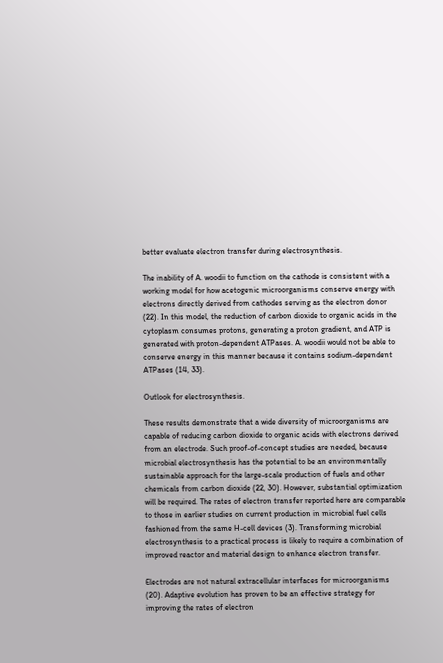better evaluate electron transfer during electrosynthesis.

The inability of A. woodii to function on the cathode is consistent with a working model for how acetogenic microorganisms conserve energy with electrons directly derived from cathodes serving as the electron donor (22). In this model, the reduction of carbon dioxide to organic acids in the cytoplasm consumes protons, generating a proton gradient, and ATP is generated with proton-dependent ATPases. A. woodii would not be able to conserve energy in this manner because it contains sodium-dependent ATPases (14, 33).

Outlook for electrosynthesis.

These results demonstrate that a wide diversity of microorganisms are capable of reducing carbon dioxide to organic acids with electrons derived from an electrode. Such proof-of-concept studies are needed, because microbial electrosynthesis has the potential to be an environmentally sustainable approach for the large-scale production of fuels and other chemicals from carbon dioxide (22, 30). However, substantial optimization will be required. The rates of electron transfer reported here are comparable to those in earlier studies on current production in microbial fuel cells fashioned from the same H-cell devices (3). Transforming microbial electrosynthesis to a practical process is likely to require a combination of improved reactor and material design to enhance electron transfer.

Electrodes are not natural extracellular interfaces for microorganisms (20). Adaptive evolution has proven to be an effective strategy for improving the rates of electron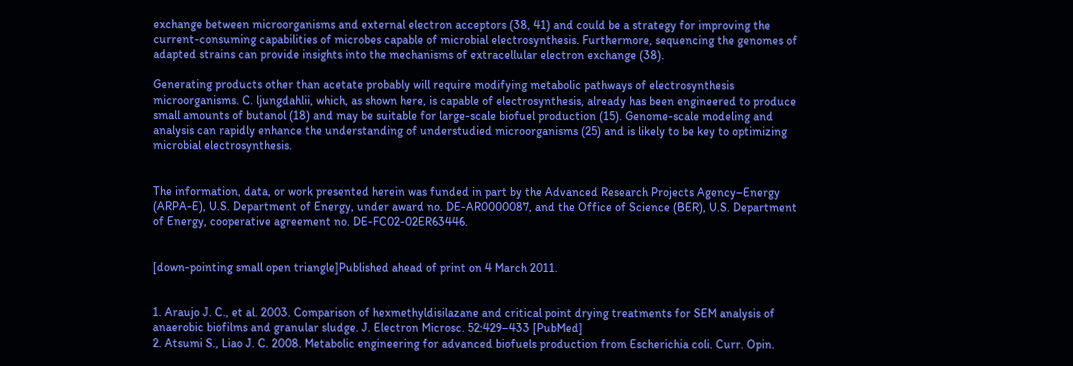exchange between microorganisms and external electron acceptors (38, 41) and could be a strategy for improving the current-consuming capabilities of microbes capable of microbial electrosynthesis. Furthermore, sequencing the genomes of adapted strains can provide insights into the mechanisms of extracellular electron exchange (38).

Generating products other than acetate probably will require modifying metabolic pathways of electrosynthesis microorganisms. C. ljungdahlii, which, as shown here, is capable of electrosynthesis, already has been engineered to produce small amounts of butanol (18) and may be suitable for large-scale biofuel production (15). Genome-scale modeling and analysis can rapidly enhance the understanding of understudied microorganisms (25) and is likely to be key to optimizing microbial electrosynthesis.


The information, data, or work presented herein was funded in part by the Advanced Research Projects Agency–Energy (ARPA-E), U.S. Department of Energy, under award no. DE-AR0000087, and the Office of Science (BER), U.S. Department of Energy, cooperative agreement no. DE-FC02-02ER63446.


[down-pointing small open triangle]Published ahead of print on 4 March 2011.


1. Araujo J. C., et al. 2003. Comparison of hexmethyldisilazane and critical point drying treatments for SEM analysis of anaerobic biofilms and granular sludge. J. Electron Microsc. 52:429–433 [PubMed]
2. Atsumi S., Liao J. C. 2008. Metabolic engineering for advanced biofuels production from Escherichia coli. Curr. Opin.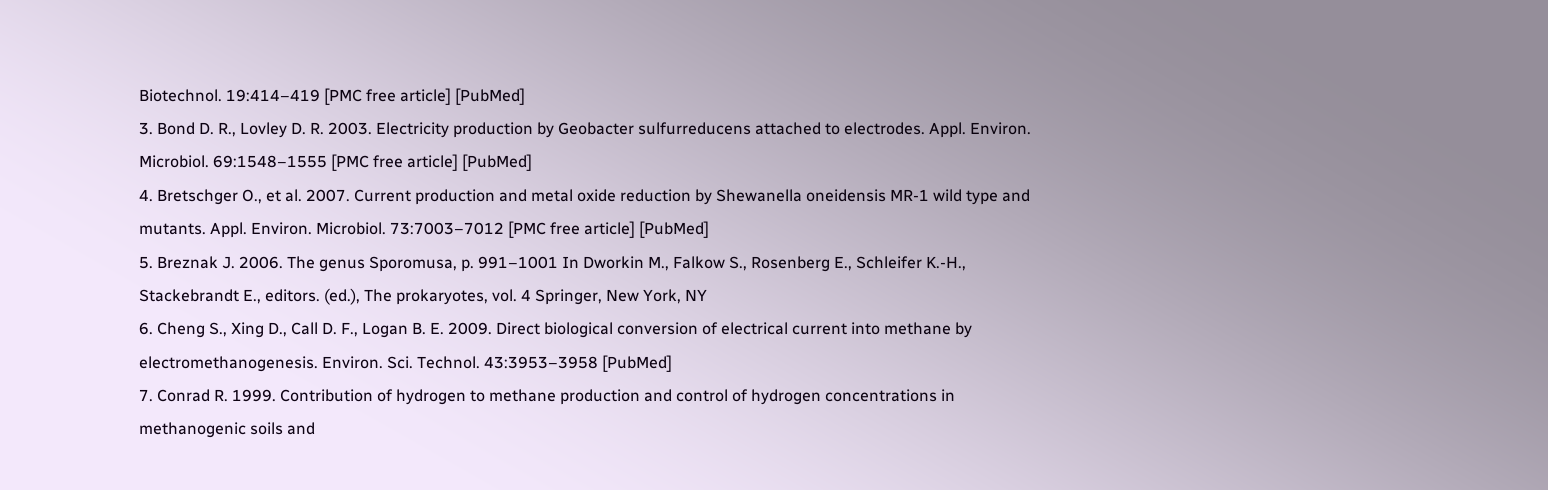Biotechnol. 19:414–419 [PMC free article] [PubMed]
3. Bond D. R., Lovley D. R. 2003. Electricity production by Geobacter sulfurreducens attached to electrodes. Appl. Environ. Microbiol. 69:1548–1555 [PMC free article] [PubMed]
4. Bretschger O., et al. 2007. Current production and metal oxide reduction by Shewanella oneidensis MR-1 wild type and mutants. Appl. Environ. Microbiol. 73:7003–7012 [PMC free article] [PubMed]
5. Breznak J. 2006. The genus Sporomusa, p. 991–1001 In Dworkin M., Falkow S., Rosenberg E., Schleifer K.-H., Stackebrandt E., editors. (ed.), The prokaryotes, vol. 4 Springer, New York, NY
6. Cheng S., Xing D., Call D. F., Logan B. E. 2009. Direct biological conversion of electrical current into methane by electromethanogenesis. Environ. Sci. Technol. 43:3953–3958 [PubMed]
7. Conrad R. 1999. Contribution of hydrogen to methane production and control of hydrogen concentrations in methanogenic soils and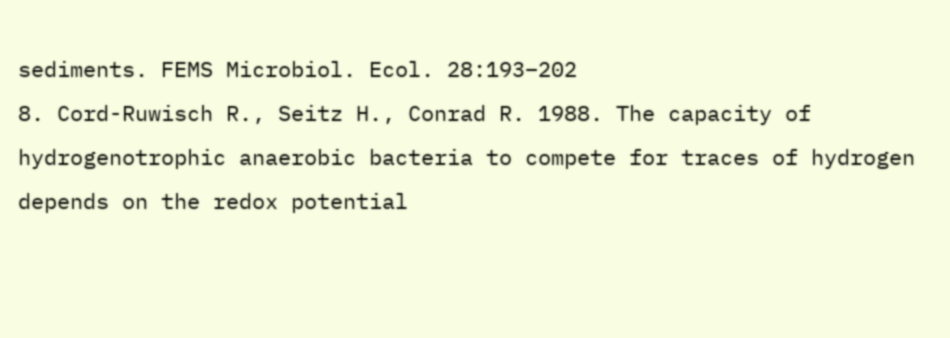sediments. FEMS Microbiol. Ecol. 28:193–202
8. Cord-Ruwisch R., Seitz H., Conrad R. 1988. The capacity of hydrogenotrophic anaerobic bacteria to compete for traces of hydrogen depends on the redox potential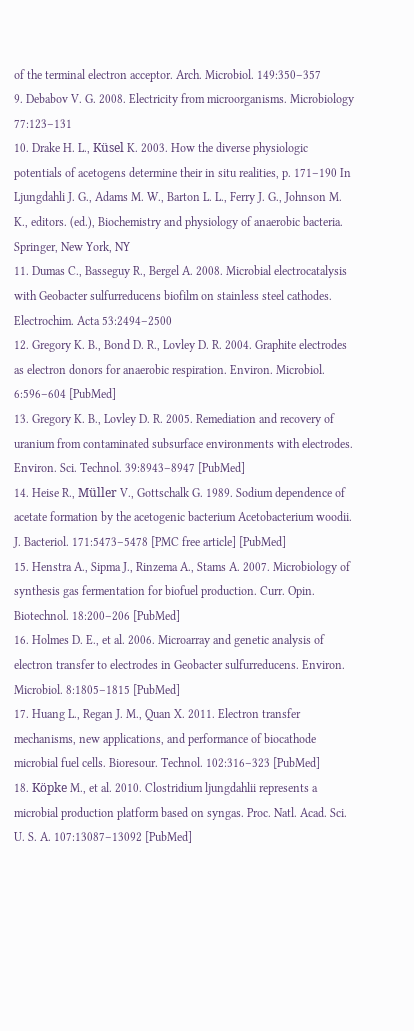of the terminal electron acceptor. Arch. Microbiol. 149:350–357
9. Debabov V. G. 2008. Electricity from microorganisms. Microbiology 77:123–131
10. Drake H. L., Küsel K. 2003. How the diverse physiologic potentials of acetogens determine their in situ realities, p. 171–190 In Ljungdahli J. G., Adams M. W., Barton L. L., Ferry J. G., Johnson M. K., editors. (ed.), Biochemistry and physiology of anaerobic bacteria. Springer, New York, NY
11. Dumas C., Basseguy R., Bergel A. 2008. Microbial electrocatalysis with Geobacter sulfurreducens biofilm on stainless steel cathodes. Electrochim. Acta 53:2494–2500
12. Gregory K. B., Bond D. R., Lovley D. R. 2004. Graphite electrodes as electron donors for anaerobic respiration. Environ. Microbiol. 6:596–604 [PubMed]
13. Gregory K. B., Lovley D. R. 2005. Remediation and recovery of uranium from contaminated subsurface environments with electrodes. Environ. Sci. Technol. 39:8943–8947 [PubMed]
14. Heise R., Müller V., Gottschalk G. 1989. Sodium dependence of acetate formation by the acetogenic bacterium Acetobacterium woodii. J. Bacteriol. 171:5473–5478 [PMC free article] [PubMed]
15. Henstra A., Sipma J., Rinzema A., Stams A. 2007. Microbiology of synthesis gas fermentation for biofuel production. Curr. Opin. Biotechnol. 18:200–206 [PubMed]
16. Holmes D. E., et al. 2006. Microarray and genetic analysis of electron transfer to electrodes in Geobacter sulfurreducens. Environ. Microbiol. 8:1805–1815 [PubMed]
17. Huang L., Regan J. M., Quan X. 2011. Electron transfer mechanisms, new applications, and performance of biocathode microbial fuel cells. Bioresour. Technol. 102:316–323 [PubMed]
18. Köpke M., et al. 2010. Clostridium ljungdahlii represents a microbial production platform based on syngas. Proc. Natl. Acad. Sci. U. S. A. 107:13087–13092 [PubMed]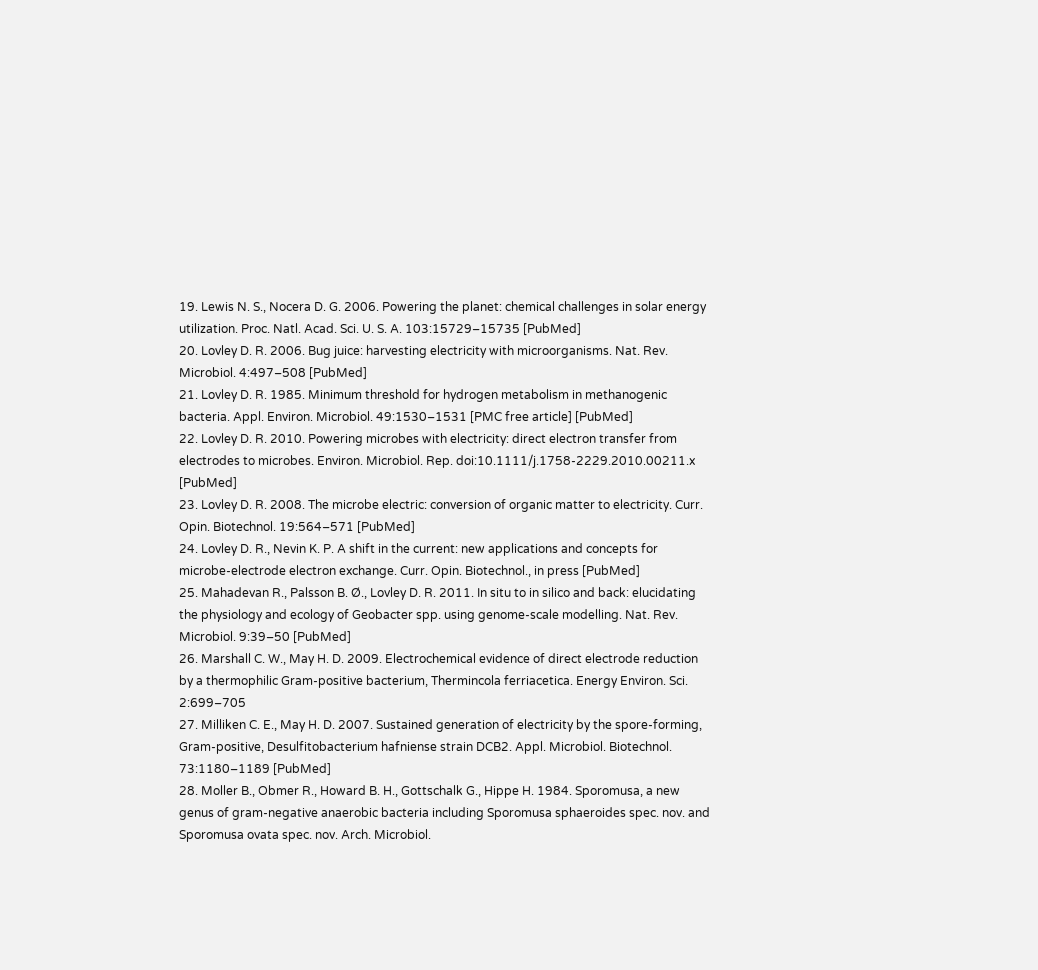19. Lewis N. S., Nocera D. G. 2006. Powering the planet: chemical challenges in solar energy utilization. Proc. Natl. Acad. Sci. U. S. A. 103:15729–15735 [PubMed]
20. Lovley D. R. 2006. Bug juice: harvesting electricity with microorganisms. Nat. Rev. Microbiol. 4:497–508 [PubMed]
21. Lovley D. R. 1985. Minimum threshold for hydrogen metabolism in methanogenic bacteria. Appl. Environ. Microbiol. 49:1530–1531 [PMC free article] [PubMed]
22. Lovley D. R. 2010. Powering microbes with electricity: direct electron transfer from electrodes to microbes. Environ. Microbiol. Rep. doi:10.1111/j.1758-2229.2010.00211.x [PubMed]
23. Lovley D. R. 2008. The microbe electric: conversion of organic matter to electricity. Curr. Opin. Biotechnol. 19:564–571 [PubMed]
24. Lovley D. R., Nevin K. P. A shift in the current: new applications and concepts for microbe-electrode electron exchange. Curr. Opin. Biotechnol., in press [PubMed]
25. Mahadevan R., Palsson B. Ø., Lovley D. R. 2011. In situ to in silico and back: elucidating the physiology and ecology of Geobacter spp. using genome-scale modelling. Nat. Rev. Microbiol. 9:39–50 [PubMed]
26. Marshall C. W., May H. D. 2009. Electrochemical evidence of direct electrode reduction by a thermophilic Gram-positive bacterium, Thermincola ferriacetica. Energy Environ. Sci. 2:699–705
27. Milliken C. E., May H. D. 2007. Sustained generation of electricity by the spore-forming, Gram-positive, Desulfitobacterium hafniense strain DCB2. Appl. Microbiol. Biotechnol. 73:1180–1189 [PubMed]
28. Moller B., Obmer R., Howard B. H., Gottschalk G., Hippe H. 1984. Sporomusa, a new genus of gram-negative anaerobic bacteria including Sporomusa sphaeroides spec. nov. and Sporomusa ovata spec. nov. Arch. Microbiol.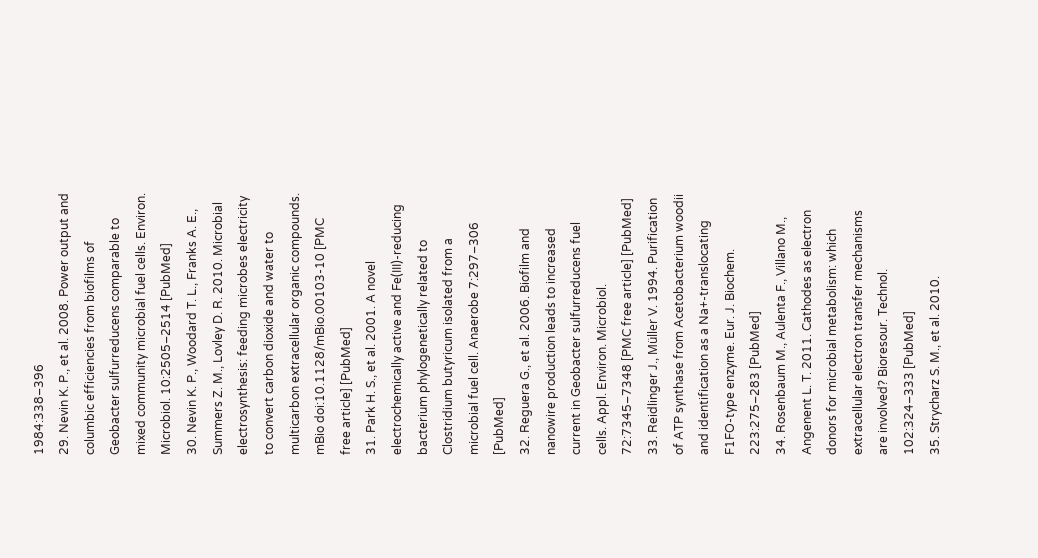1984:338–396
29. Nevin K. P., et al. 2008. Power output and columbic efficiencies from biofilms of Geobacter sulfurreducens comparable to mixed community microbial fuel cells. Environ. Microbiol. 10:2505–2514 [PubMed]
30. Nevin K. P., Woodard T. L., Franks A. E., Summers Z. M., Lovley D. R. 2010. Microbial electrosynthesis: feeding microbes electricity to convert carbon dioxide and water to multicarbon extracellular organic compounds. mBio doi:10.1128/mBio.00103-10 [PMC free article] [PubMed]
31. Park H. S., et al. 2001. A novel electrochemically active and Fe(III)-reducing bacterium phylogenetically related to Clostridium butyricum isolated from a microbial fuel cell. Anaerobe 7:297–306 [PubMed]
32. Reguera G., et al. 2006. Biofilm and nanowire production leads to increased current in Geobacter sulfurreducens fuel cells. Appl. Environ. Microbiol. 72:7345–7348 [PMC free article] [PubMed]
33. Reidlinger J., Müller V. 1994. Purification of ATP synthase from Acetobacterium woodii and identification as a Na+-translocating F1FO-type enzyme. Eur. J. Biochem. 223:275–283 [PubMed]
34. Rosenbaum M., Aulenta F., Villano M., Angenent L. T. 2011. Cathodes as electron donors for microbial metabolism: which extracellular electron transfer mechanisms are involved? Bioresour. Technol. 102:324–333 [PubMed]
35. Strycharz S. M., et al. 2010.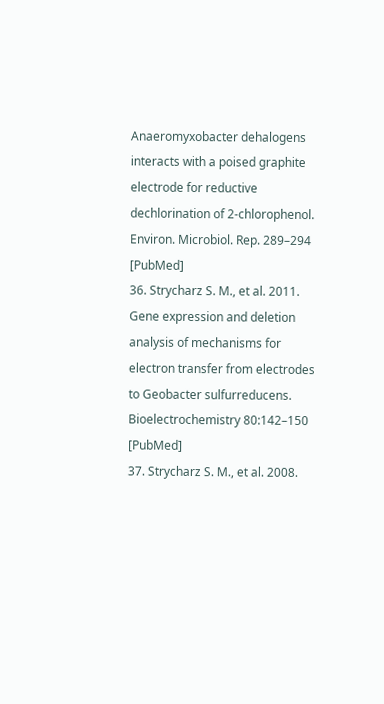Anaeromyxobacter dehalogens interacts with a poised graphite electrode for reductive dechlorination of 2-chlorophenol. Environ. Microbiol. Rep. 289–294 [PubMed]
36. Strycharz S. M., et al. 2011. Gene expression and deletion analysis of mechanisms for electron transfer from electrodes to Geobacter sulfurreducens. Bioelectrochemistry 80:142–150 [PubMed]
37. Strycharz S. M., et al. 2008.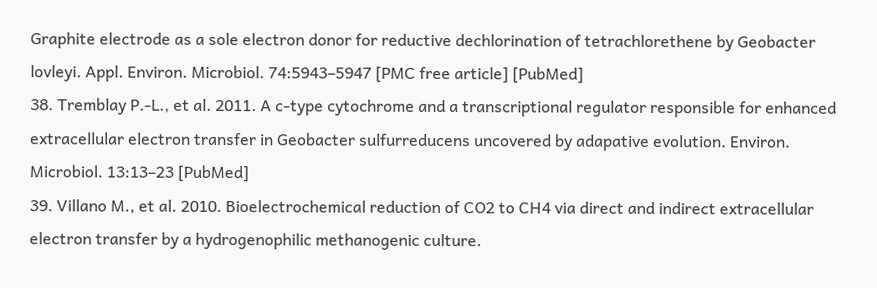Graphite electrode as a sole electron donor for reductive dechlorination of tetrachlorethene by Geobacter lovleyi. Appl. Environ. Microbiol. 74:5943–5947 [PMC free article] [PubMed]
38. Tremblay P.-L., et al. 2011. A c-type cytochrome and a transcriptional regulator responsible for enhanced extracellular electron transfer in Geobacter sulfurreducens uncovered by adapative evolution. Environ. Microbiol. 13:13–23 [PubMed]
39. Villano M., et al. 2010. Bioelectrochemical reduction of CO2 to CH4 via direct and indirect extracellular electron transfer by a hydrogenophilic methanogenic culture.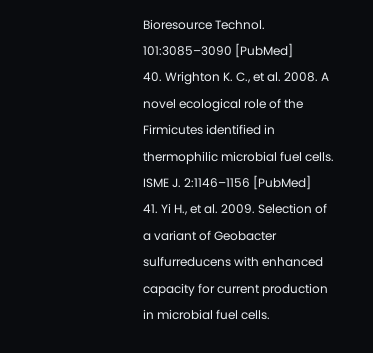Bioresource Technol. 101:3085–3090 [PubMed]
40. Wrighton K. C., et al. 2008. A novel ecological role of the Firmicutes identified in thermophilic microbial fuel cells. ISME J. 2:1146–1156 [PubMed]
41. Yi H., et al. 2009. Selection of a variant of Geobacter sulfurreducens with enhanced capacity for current production in microbial fuel cells.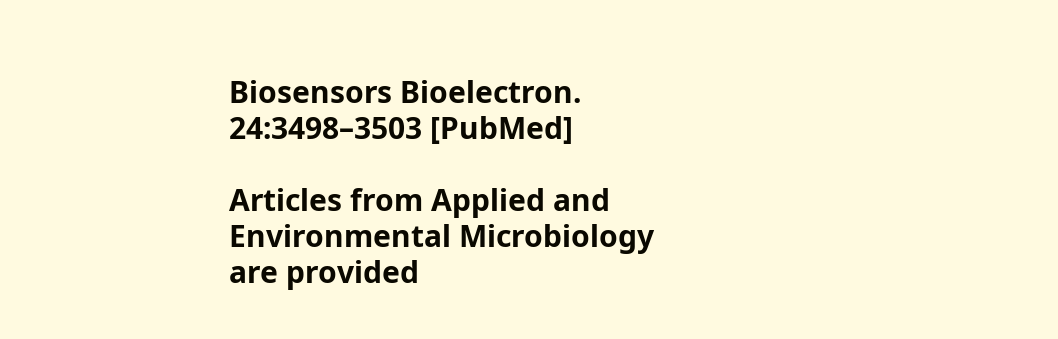Biosensors Bioelectron. 24:3498–3503 [PubMed]

Articles from Applied and Environmental Microbiology are provided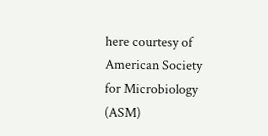here courtesy of American Society for Microbiology (ASM)